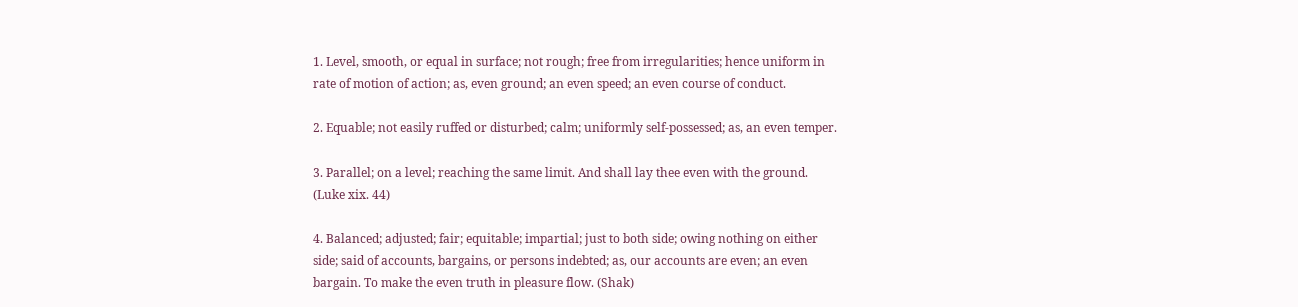1. Level, smooth, or equal in surface; not rough; free from irregularities; hence uniform in rate of motion of action; as, even ground; an even speed; an even course of conduct.

2. Equable; not easily ruffed or disturbed; calm; uniformly self-possessed; as, an even temper.

3. Parallel; on a level; reaching the same limit. And shall lay thee even with the ground. (Luke xix. 44)

4. Balanced; adjusted; fair; equitable; impartial; just to both side; owing nothing on either side; said of accounts, bargains, or persons indebted; as, our accounts are even; an even bargain. To make the even truth in pleasure flow. (Shak)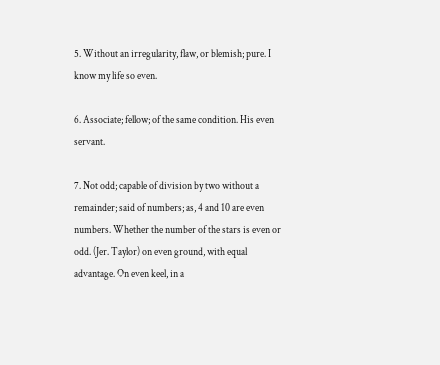5. Without an irregularity, flaw, or blemish; pure. I know my life so even.

6. Associate; fellow; of the same condition. His even servant.

7. Not odd; capable of division by two without a remainder; said of numbers; as, 4 and 10 are even numbers. Whether the number of the stars is even or odd. (Jer. Taylor) on even ground, with equal advantage. On even keel, in a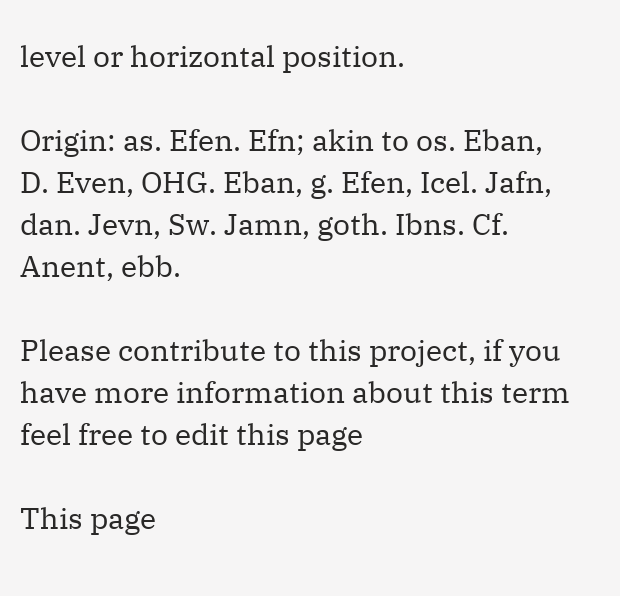level or horizontal position.

Origin: as. Efen. Efn; akin to os. Eban, D. Even, OHG. Eban, g. Efen, Icel. Jafn, dan. Jevn, Sw. Jamn, goth. Ibns. Cf. Anent, ebb.

Please contribute to this project, if you have more information about this term feel free to edit this page

This page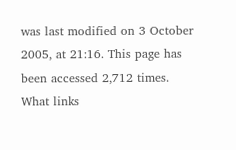was last modified on 3 October 2005, at 21:16. This page has been accessed 2,712 times.
What links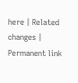here | Related changes | Permanent link